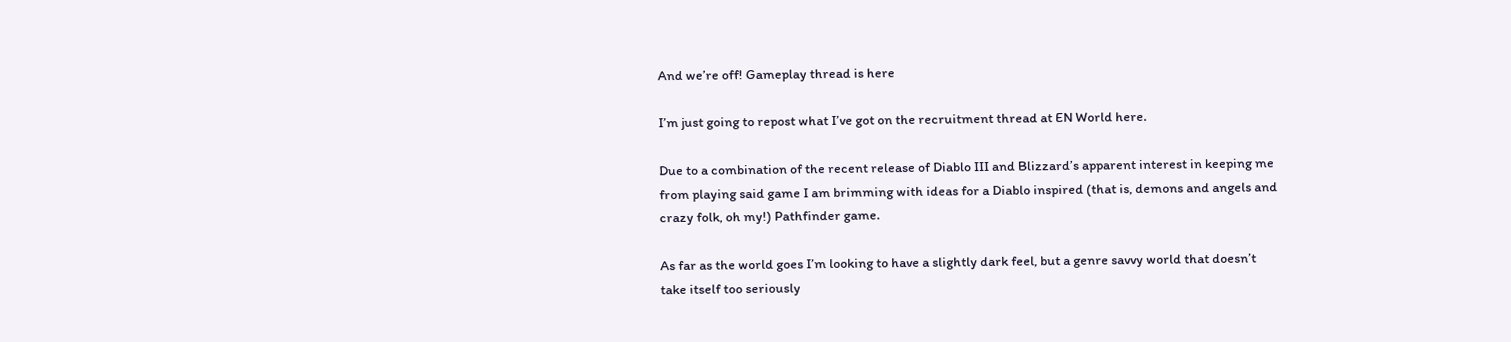And we’re off! Gameplay thread is here

I’m just going to repost what I’ve got on the recruitment thread at EN World here.

Due to a combination of the recent release of Diablo III and Blizzard’s apparent interest in keeping me from playing said game I am brimming with ideas for a Diablo inspired (that is, demons and angels and crazy folk, oh my!) Pathfinder game.

As far as the world goes I’m looking to have a slightly dark feel, but a genre savvy world that doesn’t take itself too seriously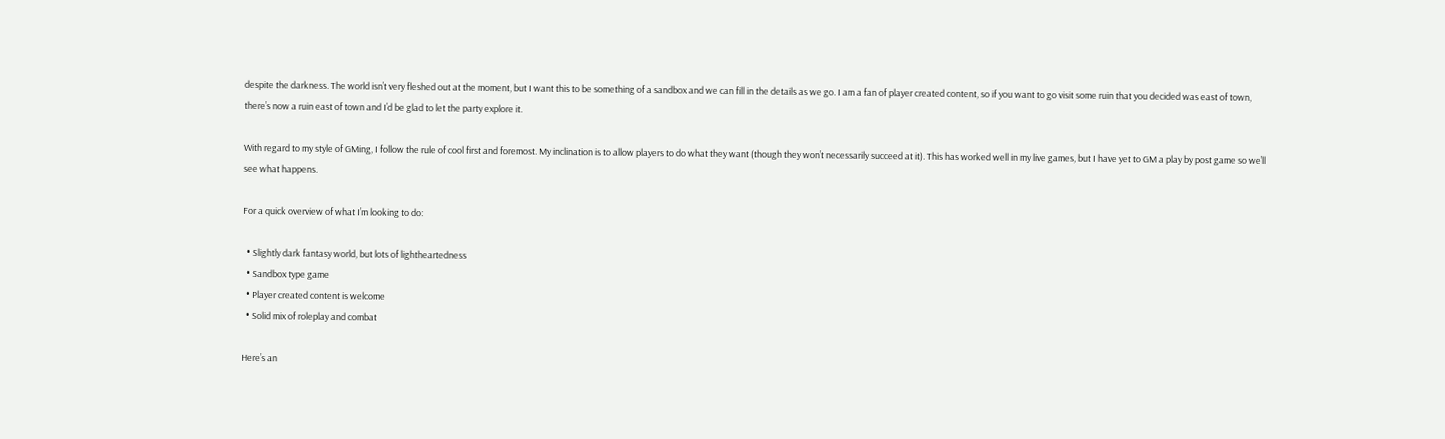despite the darkness. The world isn’t very fleshed out at the moment, but I want this to be something of a sandbox and we can fill in the details as we go. I am a fan of player created content, so if you want to go visit some ruin that you decided was east of town, there’s now a ruin east of town and I’d be glad to let the party explore it.

With regard to my style of GMing, I follow the rule of cool first and foremost. My inclination is to allow players to do what they want (though they won’t necessarily succeed at it). This has worked well in my live games, but I have yet to GM a play by post game so we’ll see what happens.

For a quick overview of what I’m looking to do:

  • Slightly dark fantasy world, but lots of lightheartedness
  • Sandbox type game
  • Player created content is welcome
  • Solid mix of roleplay and combat

Here’s an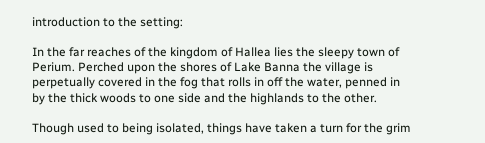introduction to the setting:

In the far reaches of the kingdom of Hallea lies the sleepy town of Perium. Perched upon the shores of Lake Banna the village is perpetually covered in the fog that rolls in off the water, penned in by the thick woods to one side and the highlands to the other.

Though used to being isolated, things have taken a turn for the grim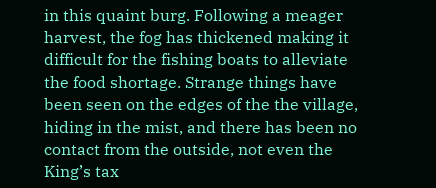in this quaint burg. Following a meager harvest, the fog has thickened making it difficult for the fishing boats to alleviate the food shortage. Strange things have been seen on the edges of the the village, hiding in the mist, and there has been no contact from the outside, not even the King’s tax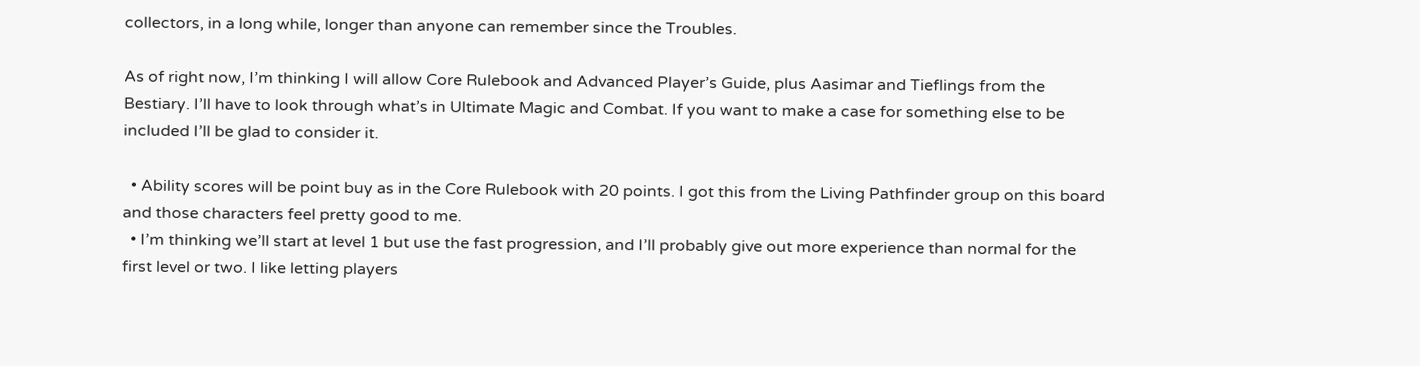collectors, in a long while, longer than anyone can remember since the Troubles.

As of right now, I’m thinking I will allow Core Rulebook and Advanced Player’s Guide, plus Aasimar and Tieflings from the Bestiary. I’ll have to look through what’s in Ultimate Magic and Combat. If you want to make a case for something else to be included I’ll be glad to consider it.

  • Ability scores will be point buy as in the Core Rulebook with 20 points. I got this from the Living Pathfinder group on this board and those characters feel pretty good to me.
  • I’m thinking we’ll start at level 1 but use the fast progression, and I’ll probably give out more experience than normal for the first level or two. I like letting players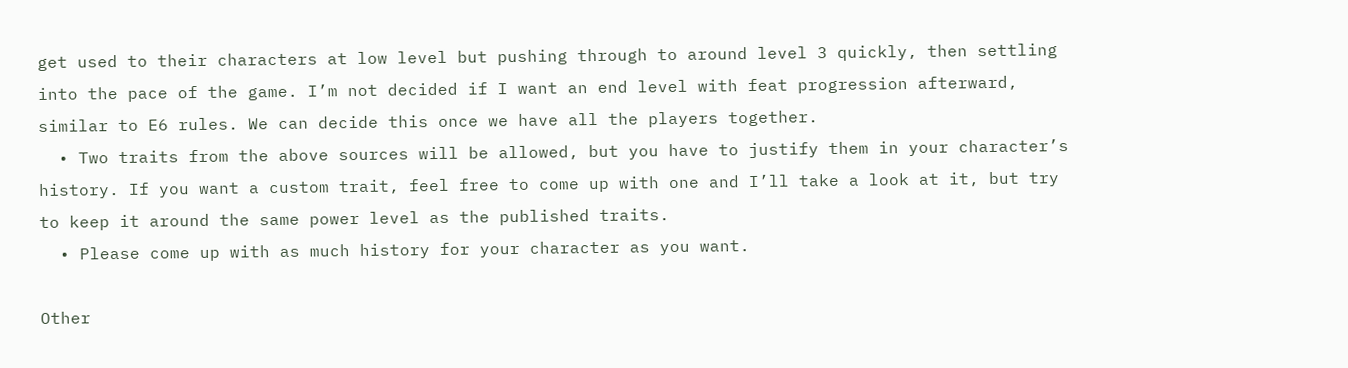get used to their characters at low level but pushing through to around level 3 quickly, then settling into the pace of the game. I’m not decided if I want an end level with feat progression afterward, similar to E6 rules. We can decide this once we have all the players together.
  • Two traits from the above sources will be allowed, but you have to justify them in your character’s history. If you want a custom trait, feel free to come up with one and I’ll take a look at it, but try to keep it around the same power level as the published traits.
  • Please come up with as much history for your character as you want.

Other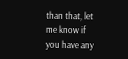than that, let me know if you have any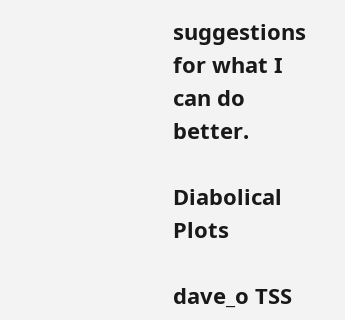suggestions for what I can do better.

Diabolical Plots

dave_o TSS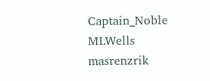Captain_Noble MLWells masrenzrik